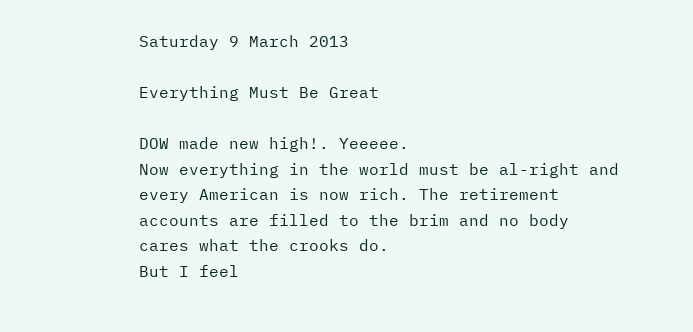Saturday 9 March 2013

Everything Must Be Great

DOW made new high!. Yeeeee.
Now everything in the world must be al-right and every American is now rich. The retirement accounts are filled to the brim and no body cares what the crooks do.
But I feel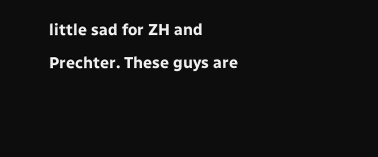little sad for ZH and Prechter. These guys are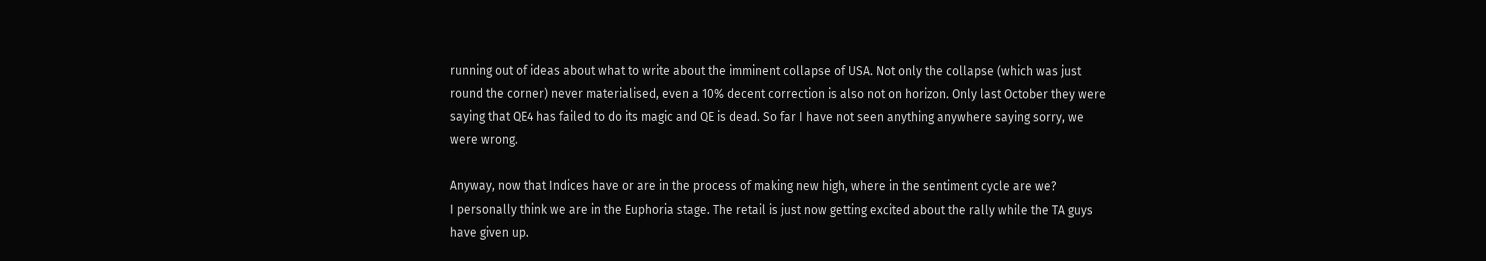running out of ideas about what to write about the imminent collapse of USA. Not only the collapse (which was just round the corner) never materialised, even a 10% decent correction is also not on horizon. Only last October they were saying that QE4 has failed to do its magic and QE is dead. So far I have not seen anything anywhere saying sorry, we were wrong.

Anyway, now that Indices have or are in the process of making new high, where in the sentiment cycle are we?
I personally think we are in the Euphoria stage. The retail is just now getting excited about the rally while the TA guys have given up.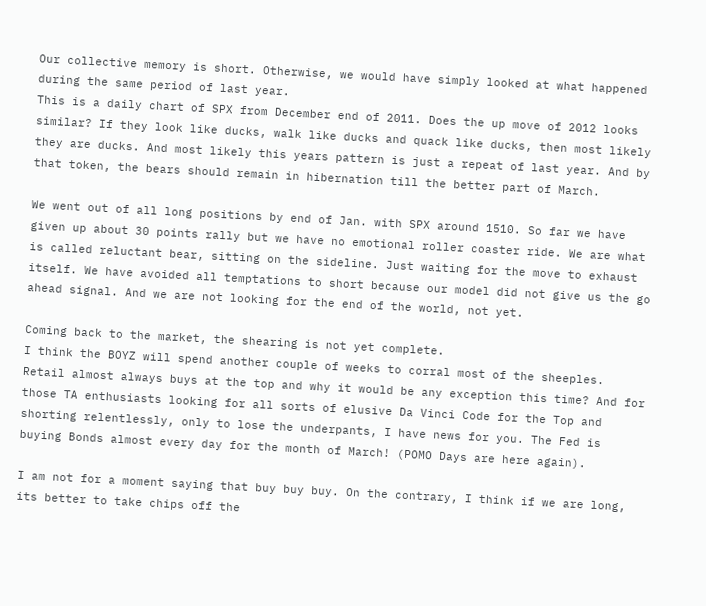Our collective memory is short. Otherwise, we would have simply looked at what happened during the same period of last year.
This is a daily chart of SPX from December end of 2011. Does the up move of 2012 looks similar? If they look like ducks, walk like ducks and quack like ducks, then most likely they are ducks. And most likely this years pattern is just a repeat of last year. And by that token, the bears should remain in hibernation till the better part of March.

We went out of all long positions by end of Jan. with SPX around 1510. So far we have given up about 30 points rally but we have no emotional roller coaster ride. We are what is called reluctant bear, sitting on the sideline. Just waiting for the move to exhaust itself. We have avoided all temptations to short because our model did not give us the go ahead signal. And we are not looking for the end of the world, not yet.

Coming back to the market, the shearing is not yet complete.
I think the BOYZ will spend another couple of weeks to corral most of the sheeples. Retail almost always buys at the top and why it would be any exception this time? And for those TA enthusiasts looking for all sorts of elusive Da Vinci Code for the Top and shorting relentlessly, only to lose the underpants, I have news for you. The Fed is buying Bonds almost every day for the month of March! (POMO Days are here again).

I am not for a moment saying that buy buy buy. On the contrary, I think if we are long, its better to take chips off the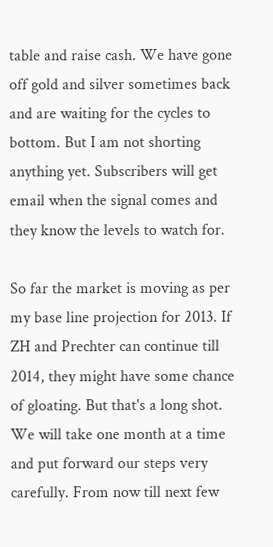table and raise cash. We have gone off gold and silver sometimes back and are waiting for the cycles to bottom. But I am not shorting anything yet. Subscribers will get email when the signal comes and they know the levels to watch for.

So far the market is moving as per my base line projection for 2013. If ZH and Prechter can continue till 2014, they might have some chance of gloating. But that's a long shot. We will take one month at a time and put forward our steps very carefully. From now till next few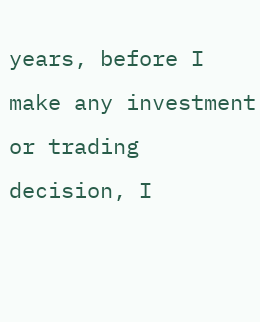years, before I make any investment or trading decision, I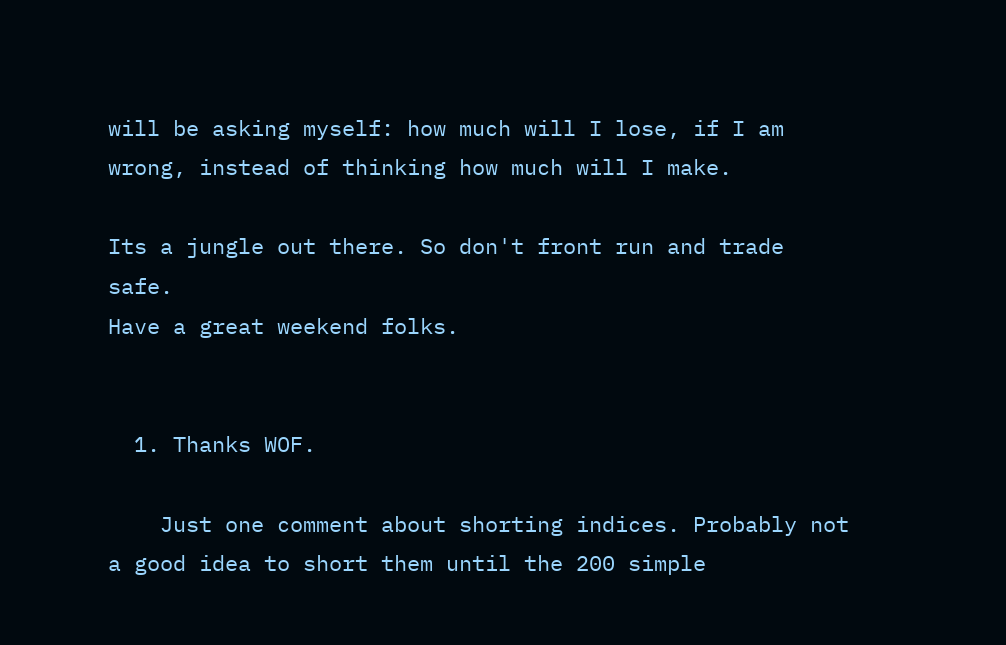will be asking myself: how much will I lose, if I am wrong, instead of thinking how much will I make.

Its a jungle out there. So don't front run and trade safe.
Have a great weekend folks.


  1. Thanks WOF.

    Just one comment about shorting indices. Probably not a good idea to short them until the 200 simple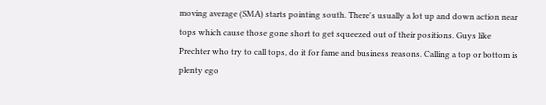moving average (SMA) starts pointing south. There's usually a lot up and down action near tops which cause those gone short to get squeezed out of their positions. Guys like Prechter who try to call tops, do it for fame and business reasons. Calling a top or bottom is plenty ego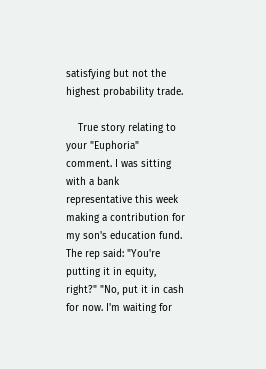satisfying but not the highest probability trade.

    True story relating to your "Euphoria" comment. I was sitting with a bank representative this week making a contribution for my son's education fund. The rep said: "You're putting it in equity, right?" "No, put it in cash for now. I'm waiting for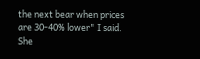the next bear when prices are 30-40% lower" I said. She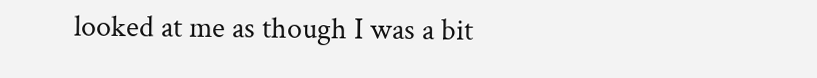looked at me as though I was a bit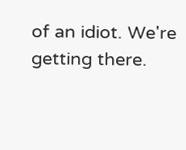of an idiot. We're getting there.